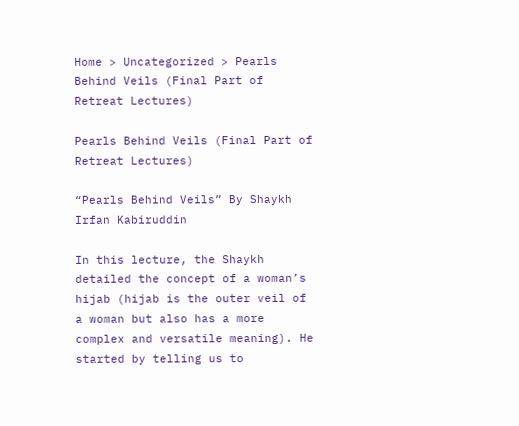Home > Uncategorized > Pearls Behind Veils (Final Part of Retreat Lectures)

Pearls Behind Veils (Final Part of Retreat Lectures)

“Pearls Behind Veils” By Shaykh Irfan Kabiruddin

In this lecture, the Shaykh detailed the concept of a woman’s hijab (hijab is the outer veil of a woman but also has a more complex and versatile meaning). He started by telling us to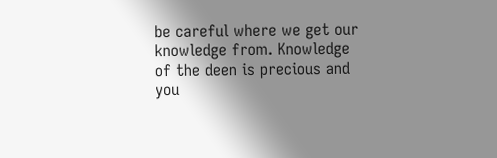be careful where we get our knowledge from. Knowledge of the deen is precious and you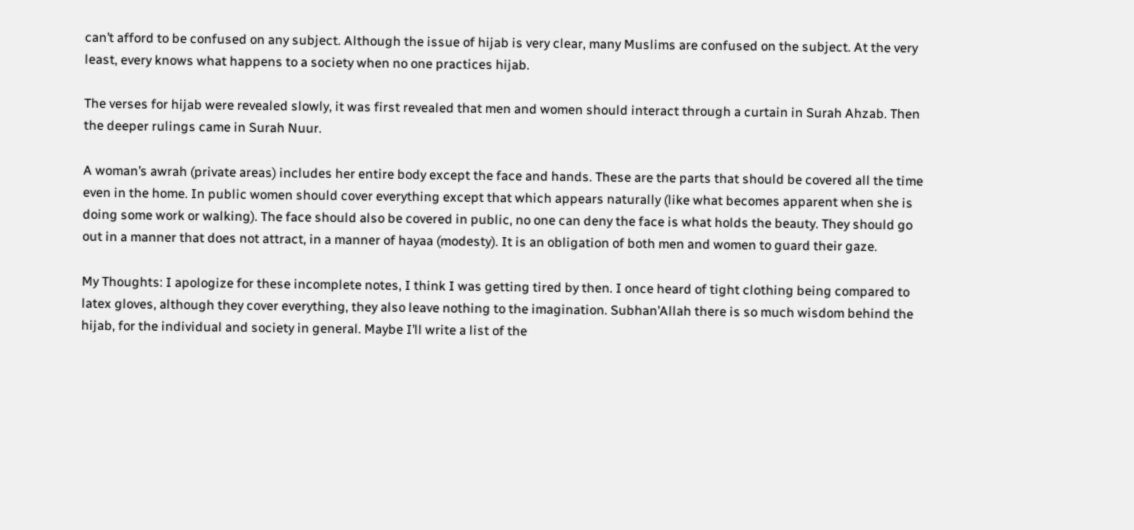can’t afford to be confused on any subject. Although the issue of hijab is very clear, many Muslims are confused on the subject. At the very least, every knows what happens to a society when no one practices hijab.

The verses for hijab were revealed slowly, it was first revealed that men and women should interact through a curtain in Surah Ahzab. Then the deeper rulings came in Surah Nuur.

A woman’s awrah (private areas) includes her entire body except the face and hands. These are the parts that should be covered all the time even in the home. In public women should cover everything except that which appears naturally (like what becomes apparent when she is doing some work or walking). The face should also be covered in public, no one can deny the face is what holds the beauty. They should go out in a manner that does not attract, in a manner of hayaa (modesty). It is an obligation of both men and women to guard their gaze.

My Thoughts: I apologize for these incomplete notes, I think I was getting tired by then. I once heard of tight clothing being compared to latex gloves, although they cover everything, they also leave nothing to the imagination. Subhan’Allah there is so much wisdom behind the hijab, for the individual and society in general. Maybe I’ll write a list of the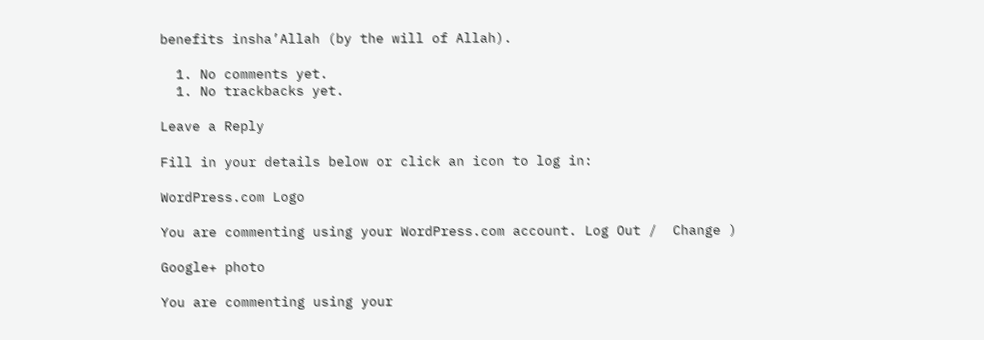benefits insha’Allah (by the will of Allah).

  1. No comments yet.
  1. No trackbacks yet.

Leave a Reply

Fill in your details below or click an icon to log in:

WordPress.com Logo

You are commenting using your WordPress.com account. Log Out /  Change )

Google+ photo

You are commenting using your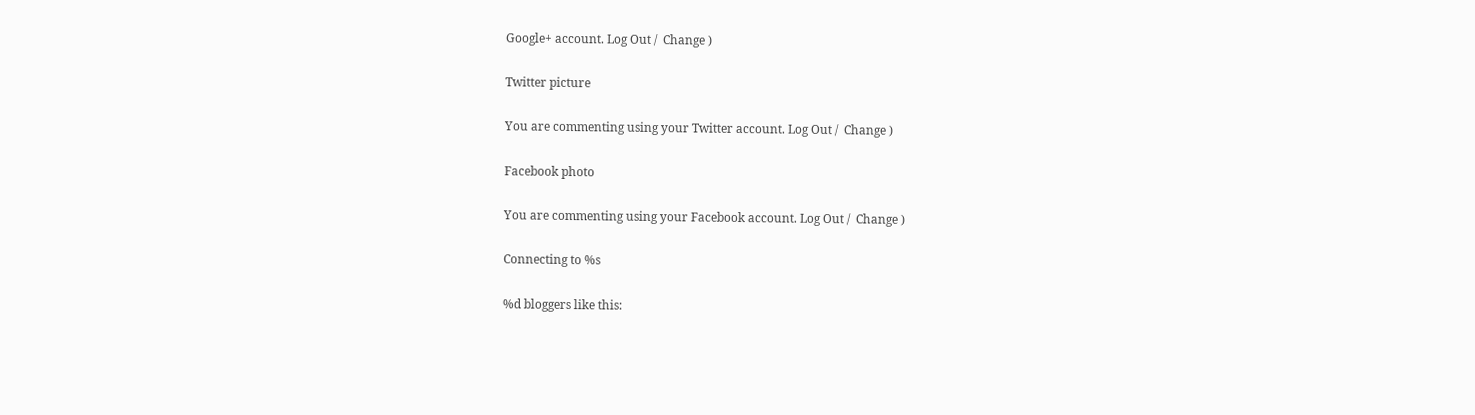Google+ account. Log Out /  Change )

Twitter picture

You are commenting using your Twitter account. Log Out /  Change )

Facebook photo

You are commenting using your Facebook account. Log Out /  Change )

Connecting to %s

%d bloggers like this: